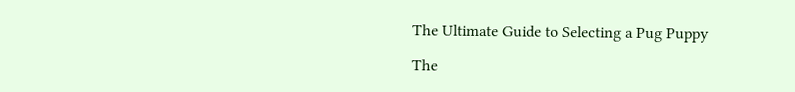The Ultimate Guide to Selecting a Pug Puppy

The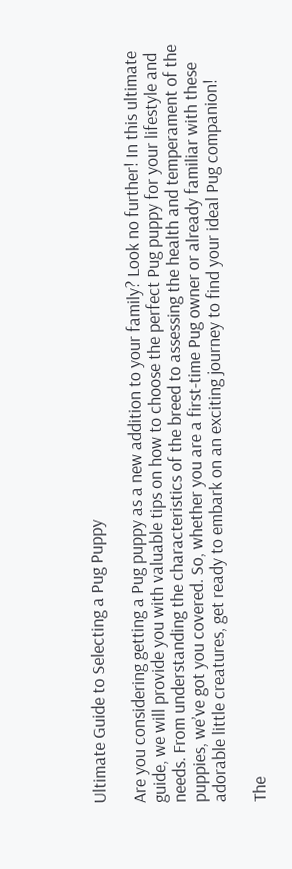Ultimate Guide to Selecting a Pug Puppy

Are you considering getting a Pug puppy as a new addition to your family? Look no further! In this ultimate guide, we will provide you with valuable tips on how to choose the perfect Pug puppy for your lifestyle and needs. From understanding the characteristics of the breed to assessing the health and temperament of the puppies, we’ve got you covered. So, whether you are a first-time Pug owner or already familiar with these adorable little creatures, get ready to embark on an exciting journey to find your ideal Pug companion!

The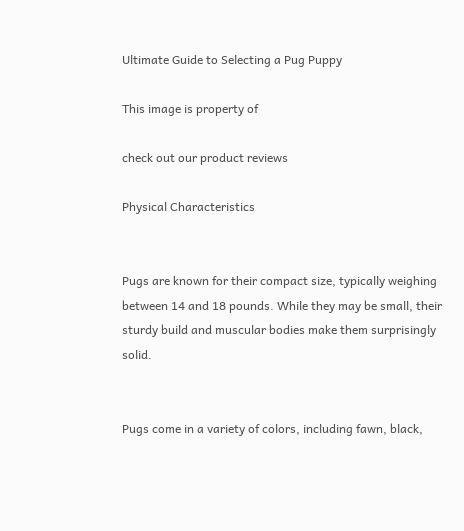Ultimate Guide to Selecting a Pug Puppy

This image is property of

check out our product reviews

Physical Characteristics


Pugs are known for their compact size, typically weighing between 14 and 18 pounds. While they may be small, their sturdy build and muscular bodies make them surprisingly solid.


Pugs come in a variety of colors, including fawn, black,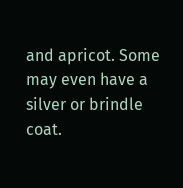and apricot. Some may even have a silver or brindle coat.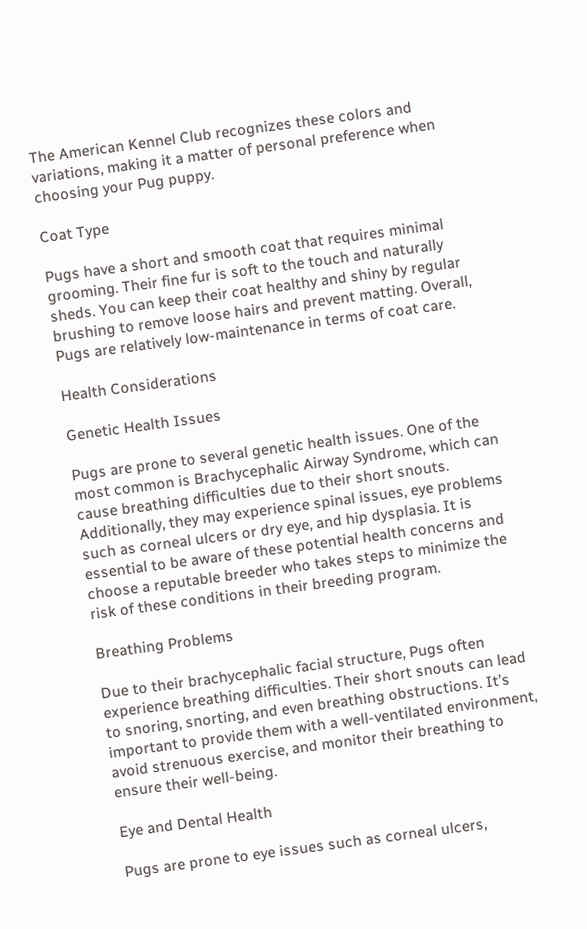The American Kennel Club recognizes these colors and variations, making it a matter of personal preference when choosing your Pug puppy.

Coat Type

Pugs have a short and smooth coat that requires minimal grooming. Their fine fur is soft to the touch and naturally sheds. You can keep their coat healthy and shiny by regular brushing to remove loose hairs and prevent matting. Overall, Pugs are relatively low-maintenance in terms of coat care.

Health Considerations

Genetic Health Issues

Pugs are prone to several genetic health issues. One of the most common is Brachycephalic Airway Syndrome, which can cause breathing difficulties due to their short snouts. Additionally, they may experience spinal issues, eye problems such as corneal ulcers or dry eye, and hip dysplasia. It is essential to be aware of these potential health concerns and choose a reputable breeder who takes steps to minimize the risk of these conditions in their breeding program.

Breathing Problems

Due to their brachycephalic facial structure, Pugs often experience breathing difficulties. Their short snouts can lead to snoring, snorting, and even breathing obstructions. It’s important to provide them with a well-ventilated environment, avoid strenuous exercise, and monitor their breathing to ensure their well-being.

Eye and Dental Health

Pugs are prone to eye issues such as corneal ulcers,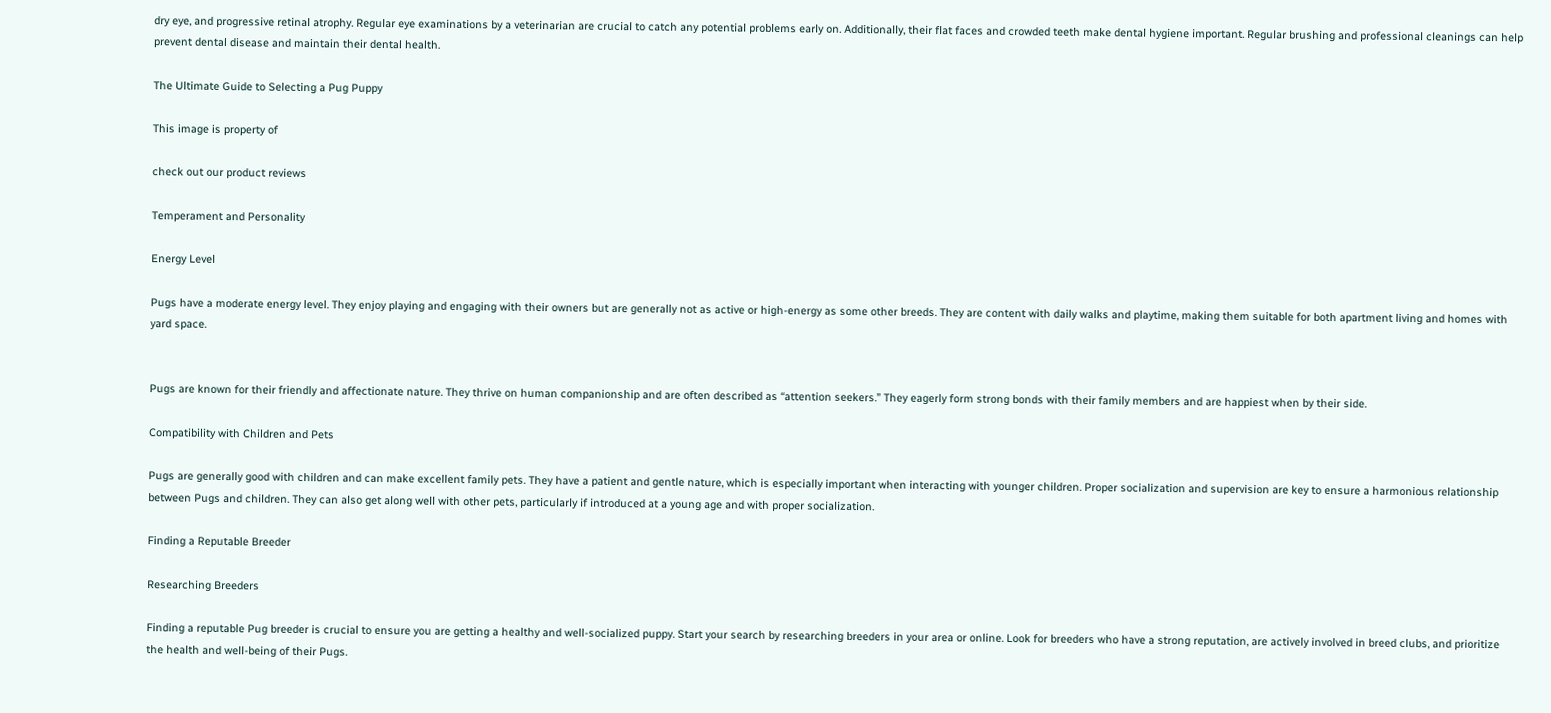dry eye, and progressive retinal atrophy. Regular eye examinations by a veterinarian are crucial to catch any potential problems early on. Additionally, their flat faces and crowded teeth make dental hygiene important. Regular brushing and professional cleanings can help prevent dental disease and maintain their dental health.

The Ultimate Guide to Selecting a Pug Puppy

This image is property of

check out our product reviews

Temperament and Personality

Energy Level

Pugs have a moderate energy level. They enjoy playing and engaging with their owners but are generally not as active or high-energy as some other breeds. They are content with daily walks and playtime, making them suitable for both apartment living and homes with yard space.


Pugs are known for their friendly and affectionate nature. They thrive on human companionship and are often described as “attention seekers.” They eagerly form strong bonds with their family members and are happiest when by their side.

Compatibility with Children and Pets

Pugs are generally good with children and can make excellent family pets. They have a patient and gentle nature, which is especially important when interacting with younger children. Proper socialization and supervision are key to ensure a harmonious relationship between Pugs and children. They can also get along well with other pets, particularly if introduced at a young age and with proper socialization.

Finding a Reputable Breeder

Researching Breeders

Finding a reputable Pug breeder is crucial to ensure you are getting a healthy and well-socialized puppy. Start your search by researching breeders in your area or online. Look for breeders who have a strong reputation, are actively involved in breed clubs, and prioritize the health and well-being of their Pugs.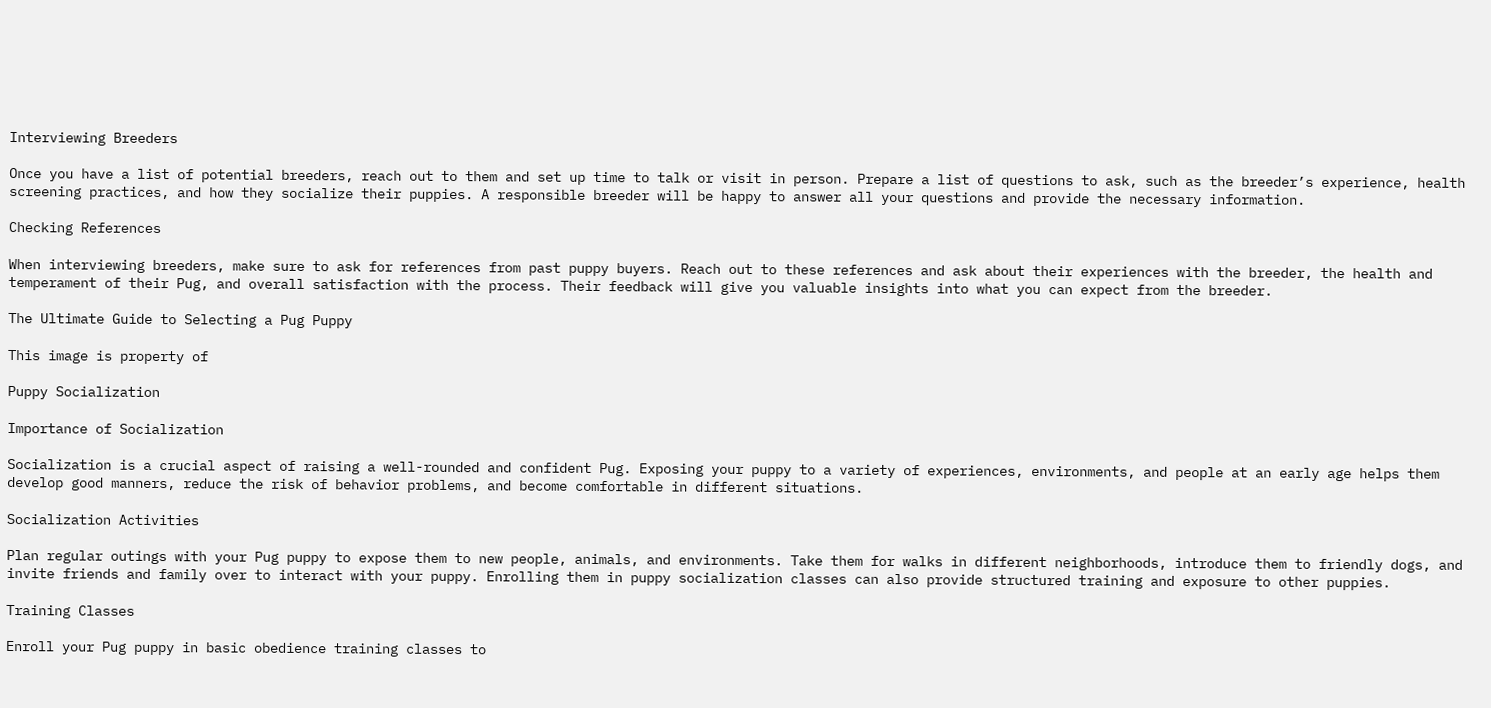Interviewing Breeders

Once you have a list of potential breeders, reach out to them and set up time to talk or visit in person. Prepare a list of questions to ask, such as the breeder’s experience, health screening practices, and how they socialize their puppies. A responsible breeder will be happy to answer all your questions and provide the necessary information.

Checking References

When interviewing breeders, make sure to ask for references from past puppy buyers. Reach out to these references and ask about their experiences with the breeder, the health and temperament of their Pug, and overall satisfaction with the process. Their feedback will give you valuable insights into what you can expect from the breeder.

The Ultimate Guide to Selecting a Pug Puppy

This image is property of

Puppy Socialization

Importance of Socialization

Socialization is a crucial aspect of raising a well-rounded and confident Pug. Exposing your puppy to a variety of experiences, environments, and people at an early age helps them develop good manners, reduce the risk of behavior problems, and become comfortable in different situations.

Socialization Activities

Plan regular outings with your Pug puppy to expose them to new people, animals, and environments. Take them for walks in different neighborhoods, introduce them to friendly dogs, and invite friends and family over to interact with your puppy. Enrolling them in puppy socialization classes can also provide structured training and exposure to other puppies.

Training Classes

Enroll your Pug puppy in basic obedience training classes to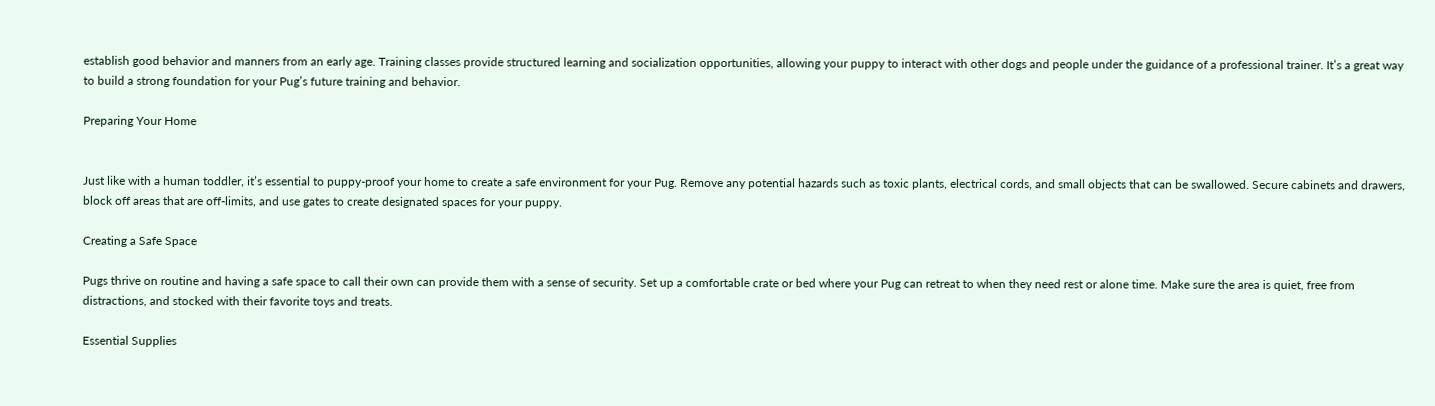establish good behavior and manners from an early age. Training classes provide structured learning and socialization opportunities, allowing your puppy to interact with other dogs and people under the guidance of a professional trainer. It’s a great way to build a strong foundation for your Pug’s future training and behavior.

Preparing Your Home


Just like with a human toddler, it’s essential to puppy-proof your home to create a safe environment for your Pug. Remove any potential hazards such as toxic plants, electrical cords, and small objects that can be swallowed. Secure cabinets and drawers, block off areas that are off-limits, and use gates to create designated spaces for your puppy.

Creating a Safe Space

Pugs thrive on routine and having a safe space to call their own can provide them with a sense of security. Set up a comfortable crate or bed where your Pug can retreat to when they need rest or alone time. Make sure the area is quiet, free from distractions, and stocked with their favorite toys and treats.

Essential Supplies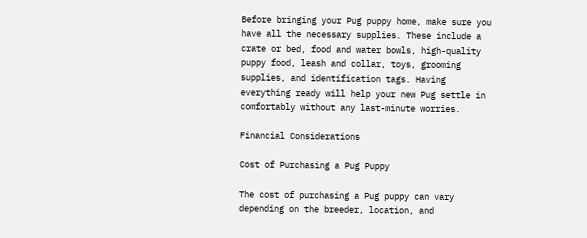Before bringing your Pug puppy home, make sure you have all the necessary supplies. These include a crate or bed, food and water bowls, high-quality puppy food, leash and collar, toys, grooming supplies, and identification tags. Having everything ready will help your new Pug settle in comfortably without any last-minute worries.

Financial Considerations

Cost of Purchasing a Pug Puppy

The cost of purchasing a Pug puppy can vary depending on the breeder, location, and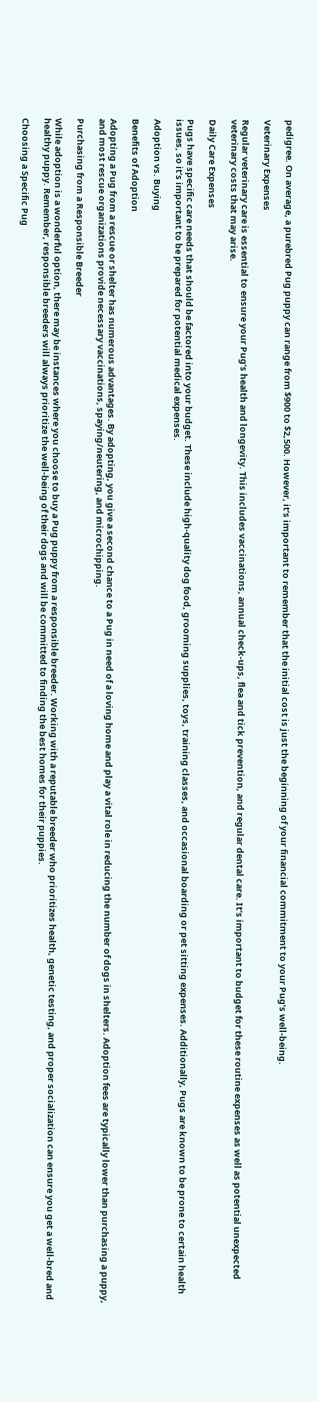pedigree. On average, a purebred Pug puppy can range from $900 to $2,500. However, it’s important to remember that the initial cost is just the beginning of your financial commitment to your Pug’s well-being.

Veterinary Expenses

Regular veterinary care is essential to ensure your Pug’s health and longevity. This includes vaccinations, annual check-ups, flea and tick prevention, and regular dental care. It’s important to budget for these routine expenses as well as potential unexpected veterinary costs that may arise.

Daily Care Expenses

Pugs have specific care needs that should be factored into your budget. These include high-quality dog food, grooming supplies, toys, training classes, and occasional boarding or pet sitting expenses. Additionally, Pugs are known to be prone to certain health issues, so it’s important to be prepared for potential medical expenses.

Adoption vs. Buying

Benefits of Adoption

Adopting a Pug from a rescue or shelter has numerous advantages. By adopting, you give a second chance to a Pug in need of a loving home and play a vital role in reducing the number of dogs in shelters. Adoption fees are typically lower than purchasing a puppy, and most rescue organizations provide necessary vaccinations, spaying/neutering, and microchipping.

Purchasing from a Responsible Breeder

While adoption is a wonderful option, there may be instances where you choose to buy a Pug puppy from a responsible breeder. Working with a reputable breeder who prioritizes health, genetic testing, and proper socialization can ensure you get a well-bred and healthy puppy. Remember, responsible breeders will always prioritize the well-being of their dogs and will be committed to finding the best homes for their puppies.

Choosing a Specific Pug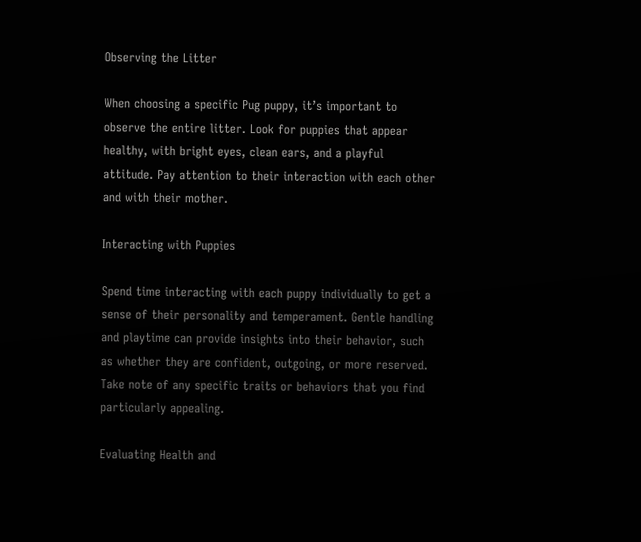Observing the Litter

When choosing a specific Pug puppy, it’s important to observe the entire litter. Look for puppies that appear healthy, with bright eyes, clean ears, and a playful attitude. Pay attention to their interaction with each other and with their mother.

Interacting with Puppies

Spend time interacting with each puppy individually to get a sense of their personality and temperament. Gentle handling and playtime can provide insights into their behavior, such as whether they are confident, outgoing, or more reserved. Take note of any specific traits or behaviors that you find particularly appealing.

Evaluating Health and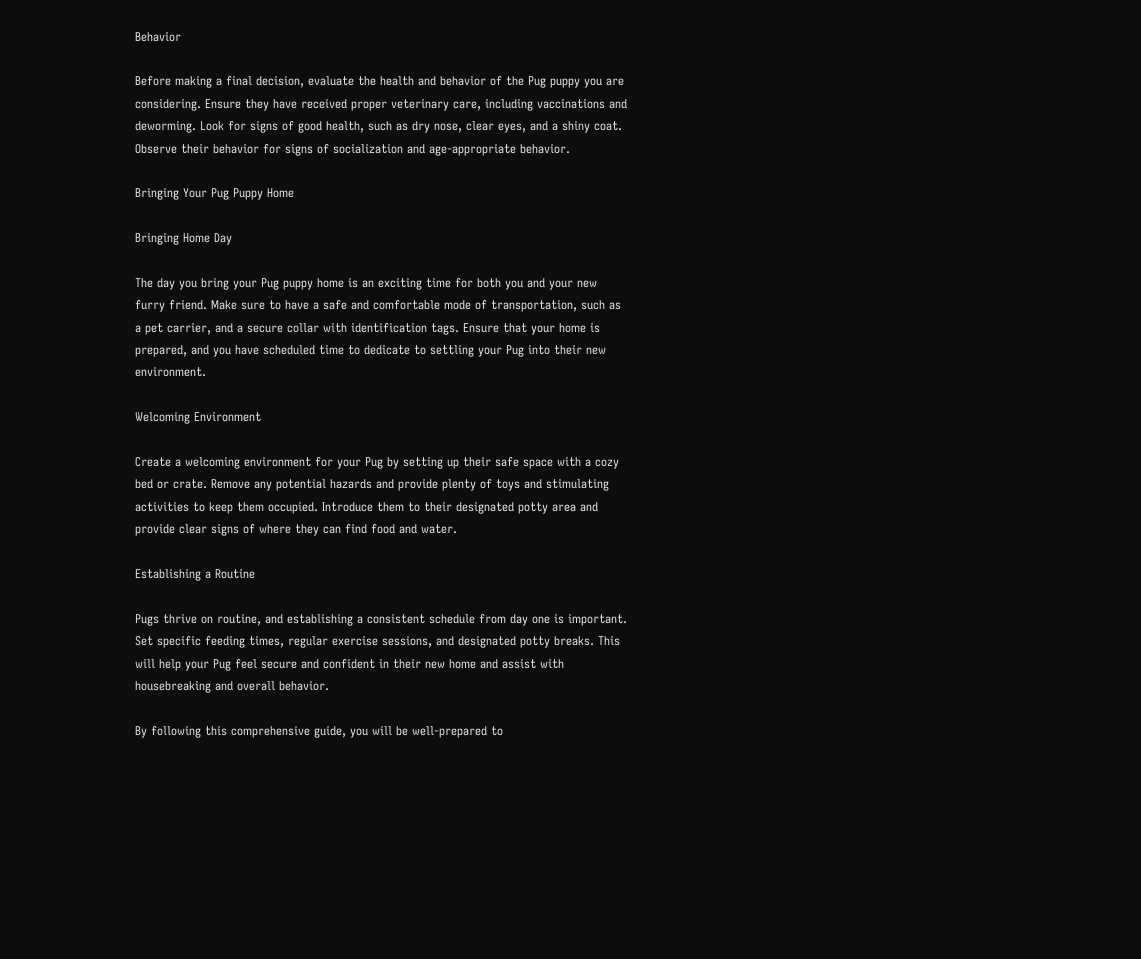Behavior

Before making a final decision, evaluate the health and behavior of the Pug puppy you are considering. Ensure they have received proper veterinary care, including vaccinations and deworming. Look for signs of good health, such as dry nose, clear eyes, and a shiny coat. Observe their behavior for signs of socialization and age-appropriate behavior.

Bringing Your Pug Puppy Home

Bringing Home Day

The day you bring your Pug puppy home is an exciting time for both you and your new furry friend. Make sure to have a safe and comfortable mode of transportation, such as a pet carrier, and a secure collar with identification tags. Ensure that your home is prepared, and you have scheduled time to dedicate to settling your Pug into their new environment.

Welcoming Environment

Create a welcoming environment for your Pug by setting up their safe space with a cozy bed or crate. Remove any potential hazards and provide plenty of toys and stimulating activities to keep them occupied. Introduce them to their designated potty area and provide clear signs of where they can find food and water.

Establishing a Routine

Pugs thrive on routine, and establishing a consistent schedule from day one is important. Set specific feeding times, regular exercise sessions, and designated potty breaks. This will help your Pug feel secure and confident in their new home and assist with housebreaking and overall behavior.

By following this comprehensive guide, you will be well-prepared to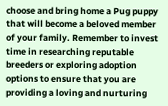choose and bring home a Pug puppy that will become a beloved member of your family. Remember to invest time in researching reputable breeders or exploring adoption options to ensure that you are providing a loving and nurturing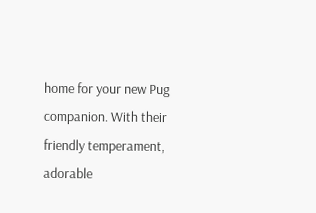home for your new Pug companion. With their friendly temperament, adorable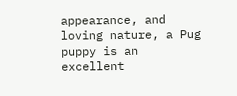appearance, and loving nature, a Pug puppy is an excellent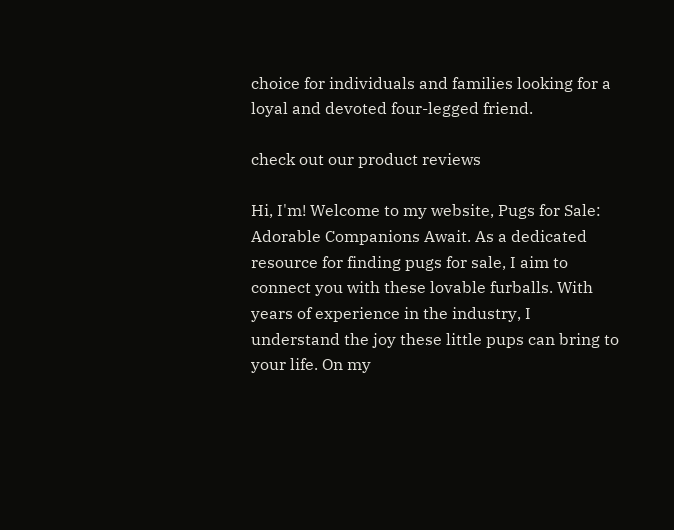choice for individuals and families looking for a loyal and devoted four-legged friend.

check out our product reviews

Hi, I'm! Welcome to my website, Pugs for Sale: Adorable Companions Await. As a dedicated resource for finding pugs for sale, I aim to connect you with these lovable furballs. With years of experience in the industry, I understand the joy these little pups can bring to your life. On my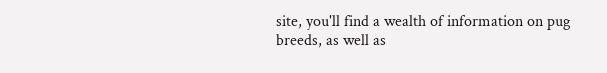site, you'll find a wealth of information on pug breeds, as well as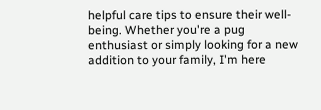helpful care tips to ensure their well-being. Whether you're a pug enthusiast or simply looking for a new addition to your family, I'm here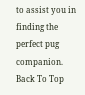to assist you in finding the perfect pug companion.
Back To Top